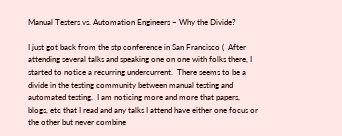Manual Testers vs. Automation Engineers – Why the Divide?

I just got back from the stp conference in San Francisco (  After attending several talks and speaking one on one with folks there, I started to notice a recurring undercurrent.  There seems to be a divide in the testing community between manual testing and automated testing.  I am noticing more and more that papers, blogs, etc that I read and any talks I attend have either one focus or the other but never combine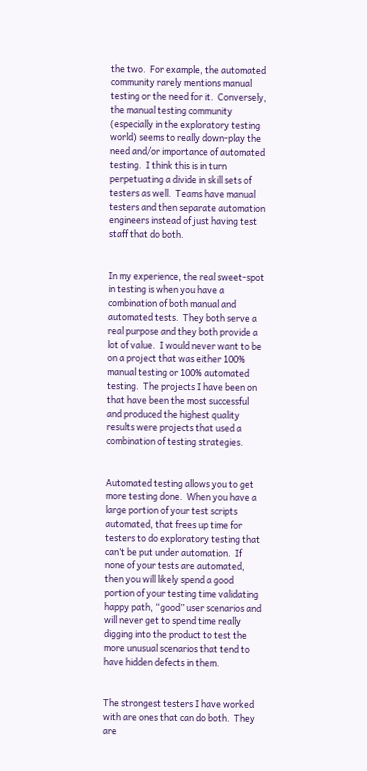the two.  For example, the automated community rarely mentions manual testing or the need for it.  Conversely, the manual testing community (especially in the exploratory testing world) seems to really down-play the need and/or importance of automated testing.  I think this is in turn perpetuating a divide in skill sets of testers as well.  Teams have manual testers and then separate automation engineers instead of just having test staff that do both.


In my experience, the real sweet-spot in testing is when you have a combination of both manual and automated tests.  They both serve a real purpose and they both provide a lot of value.  I would never want to be on a project that was either 100% manual testing or 100% automated testing.  The projects I have been on that have been the most successful and produced the highest quality results were projects that used a combination of testing strategies.


Automated testing allows you to get more testing done.  When you have a large portion of your test scripts automated, that frees up time for testers to do exploratory testing that can’t be put under automation.  If none of your tests are automated, then you will likely spend a good portion of your testing time validating happy path, “good” user scenarios and will never get to spend time really digging into the product to test the more unusual scenarios that tend to have hidden defects in them.


The strongest testers I have worked with are ones that can do both.  They are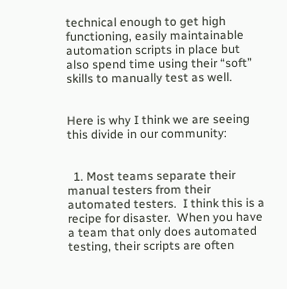technical enough to get high functioning, easily maintainable automation scripts in place but also spend time using their “soft” skills to manually test as well.


Here is why I think we are seeing this divide in our community:


  1. Most teams separate their manual testers from their automated testers.  I think this is a recipe for disaster.  When you have a team that only does automated testing, their scripts are often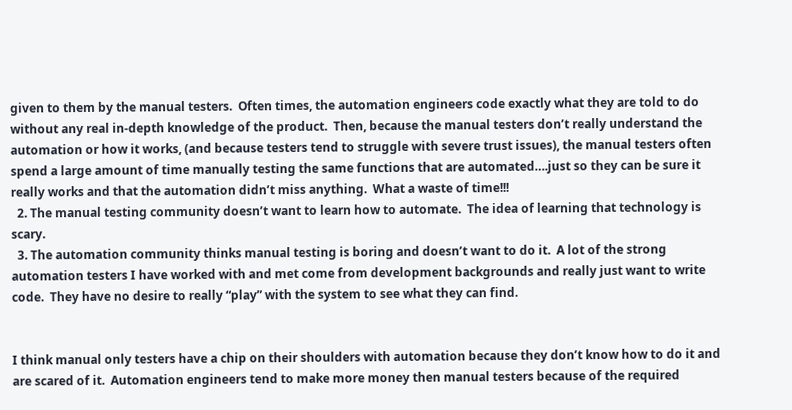given to them by the manual testers.  Often times, the automation engineers code exactly what they are told to do without any real in-depth knowledge of the product.  Then, because the manual testers don’t really understand the automation or how it works, (and because testers tend to struggle with severe trust issues), the manual testers often spend a large amount of time manually testing the same functions that are automated….just so they can be sure it really works and that the automation didn’t miss anything.  What a waste of time!!!
  2. The manual testing community doesn’t want to learn how to automate.  The idea of learning that technology is scary.
  3. The automation community thinks manual testing is boring and doesn’t want to do it.  A lot of the strong automation testers I have worked with and met come from development backgrounds and really just want to write code.  They have no desire to really “play” with the system to see what they can find.


I think manual only testers have a chip on their shoulders with automation because they don’t know how to do it and are scared of it.  Automation engineers tend to make more money then manual testers because of the required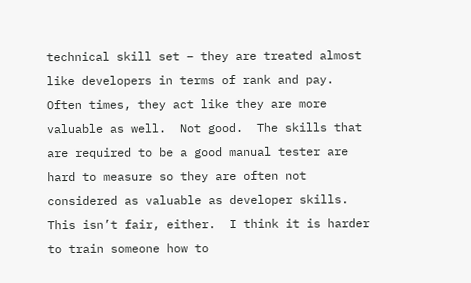technical skill set – they are treated almost like developers in terms of rank and pay.  Often times, they act like they are more valuable as well.  Not good.  The skills that are required to be a good manual tester are hard to measure so they are often not considered as valuable as developer skills.  This isn’t fair, either.  I think it is harder to train someone how to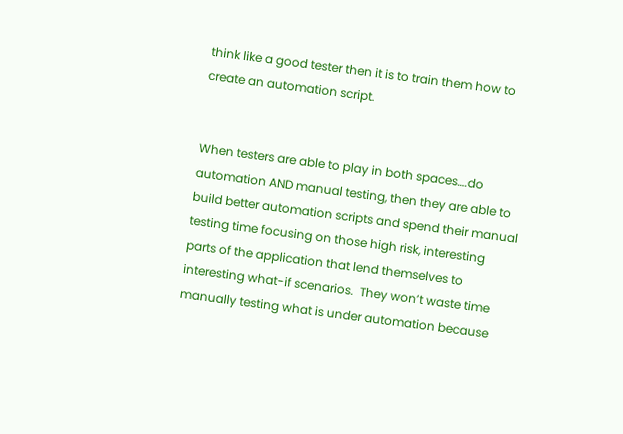think like a good tester then it is to train them how to create an automation script.


When testers are able to play in both spaces….do automation AND manual testing, then they are able to build better automation scripts and spend their manual testing time focusing on those high risk, interesting parts of the application that lend themselves to interesting what-if scenarios.  They won’t waste time manually testing what is under automation because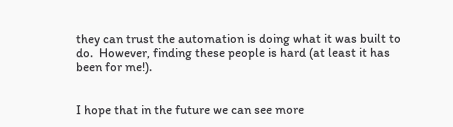they can trust the automation is doing what it was built to do.  However, finding these people is hard (at least it has been for me!).


I hope that in the future we can see more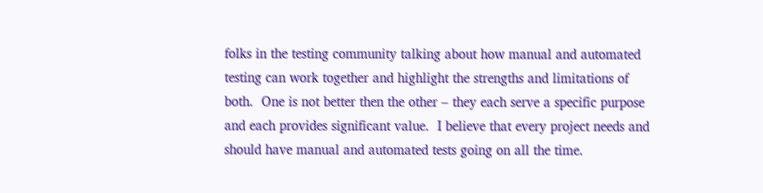folks in the testing community talking about how manual and automated testing can work together and highlight the strengths and limitations of both.  One is not better then the other – they each serve a specific purpose and each provides significant value.  I believe that every project needs and should have manual and automated tests going on all the time.